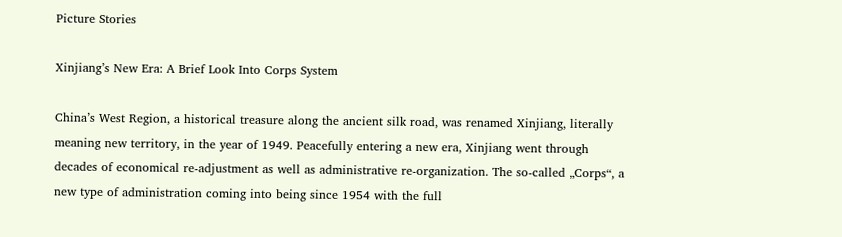Picture Stories

Xinjiang’s New Era: A Brief Look Into Corps System

China’s West Region, a historical treasure along the ancient silk road, was renamed Xinjiang, literally meaning new territory, in the year of 1949. Peacefully entering a new era, Xinjiang went through decades of economical re-adjustment as well as administrative re-organization. The so-called „Corps“, a new type of administration coming into being since 1954 with the full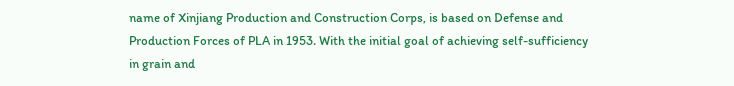name of Xinjiang Production and Construction Corps, is based on Defense and Production Forces of PLA in 1953. With the initial goal of achieving self-sufficiency in grain and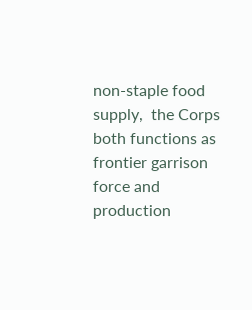non-staple food supply,  the Corps both functions as frontier garrison force and production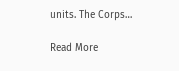units. The Corps…

Read More